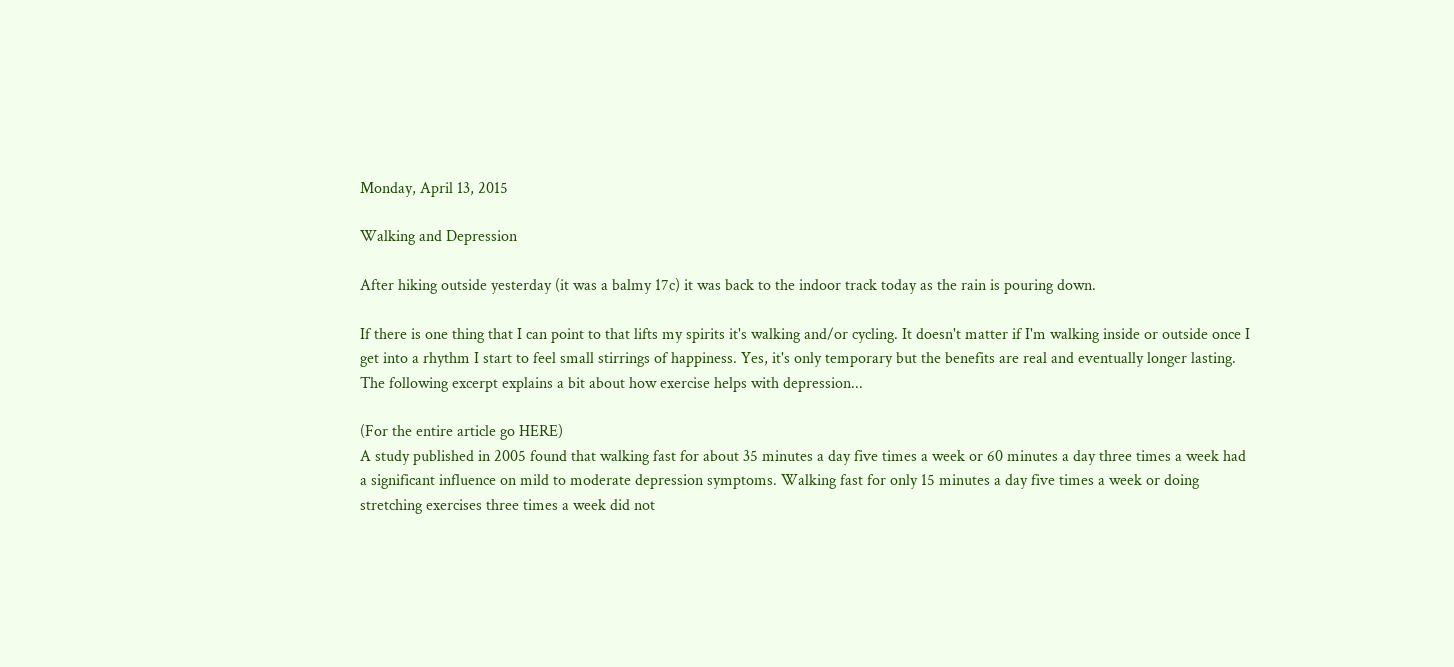Monday, April 13, 2015

Walking and Depression

After hiking outside yesterday (it was a balmy 17c) it was back to the indoor track today as the rain is pouring down.

If there is one thing that I can point to that lifts my spirits it's walking and/or cycling. It doesn't matter if I'm walking inside or outside once I get into a rhythm I start to feel small stirrings of happiness. Yes, it's only temporary but the benefits are real and eventually longer lasting. The following excerpt explains a bit about how exercise helps with depression...

(For the entire article go HERE)
A study published in 2005 found that walking fast for about 35 minutes a day five times a week or 60 minutes a day three times a week had a significant influence on mild to moderate depression symptoms. Walking fast for only 15 minutes a day five times a week or doing stretching exercises three times a week did not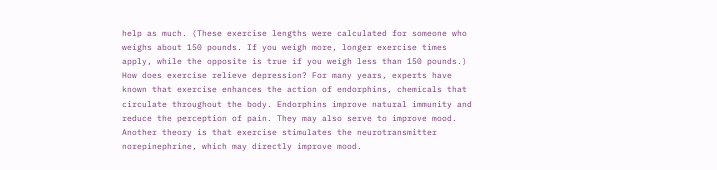help as much. (These exercise lengths were calculated for someone who weighs about 150 pounds. If you weigh more, longer exercise times apply, while the opposite is true if you weigh less than 150 pounds.)
How does exercise relieve depression? For many years, experts have known that exercise enhances the action of endorphins, chemicals that circulate throughout the body. Endorphins improve natural immunity and reduce the perception of pain. They may also serve to improve mood. Another theory is that exercise stimulates the neurotransmitter norepinephrine, which may directly improve mood.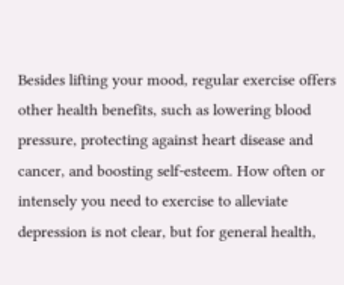Besides lifting your mood, regular exercise offers other health benefits, such as lowering blood pressure, protecting against heart disease and cancer, and boosting self-esteem. How often or intensely you need to exercise to alleviate depression is not clear, but for general health,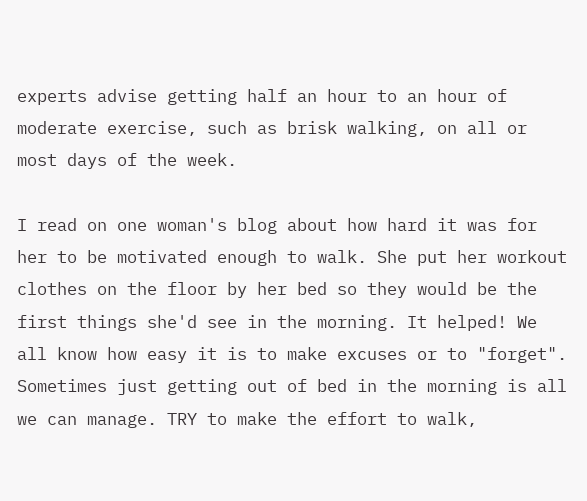experts advise getting half an hour to an hour of moderate exercise, such as brisk walking, on all or most days of the week.

I read on one woman's blog about how hard it was for her to be motivated enough to walk. She put her workout clothes on the floor by her bed so they would be the first things she'd see in the morning. It helped! We all know how easy it is to make excuses or to "forget". Sometimes just getting out of bed in the morning is all we can manage. TRY to make the effort to walk,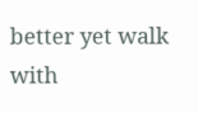better yet walk with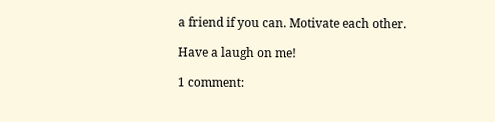a friend if you can. Motivate each other.

Have a laugh on me!

1 comment: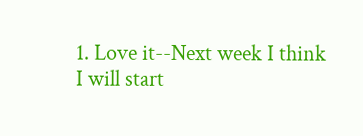1. Love it--Next week I think I will start